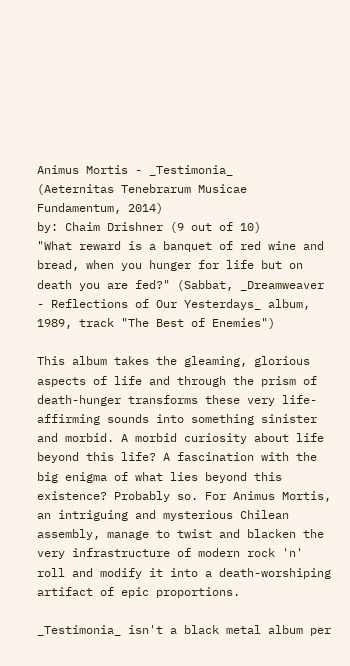Animus Mortis - _Testimonia_
(Aeternitas Tenebrarum Musicae Fundamentum, 2014)
by: Chaim Drishner (9 out of 10)
"What reward is a banquet of red wine and bread, when you hunger for life but on death you are fed?" (Sabbat, _Dreamweaver - Reflections of Our Yesterdays_ album, 1989, track "The Best of Enemies")

This album takes the gleaming, glorious aspects of life and through the prism of death-hunger transforms these very life-affirming sounds into something sinister and morbid. A morbid curiosity about life beyond this life? A fascination with the big enigma of what lies beyond this existence? Probably so. For Animus Mortis, an intriguing and mysterious Chilean assembly, manage to twist and blacken the very infrastructure of modern rock 'n' roll and modify it into a death-worshiping artifact of epic proportions.

_Testimonia_ isn't a black metal album per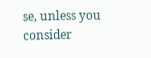se, unless you consider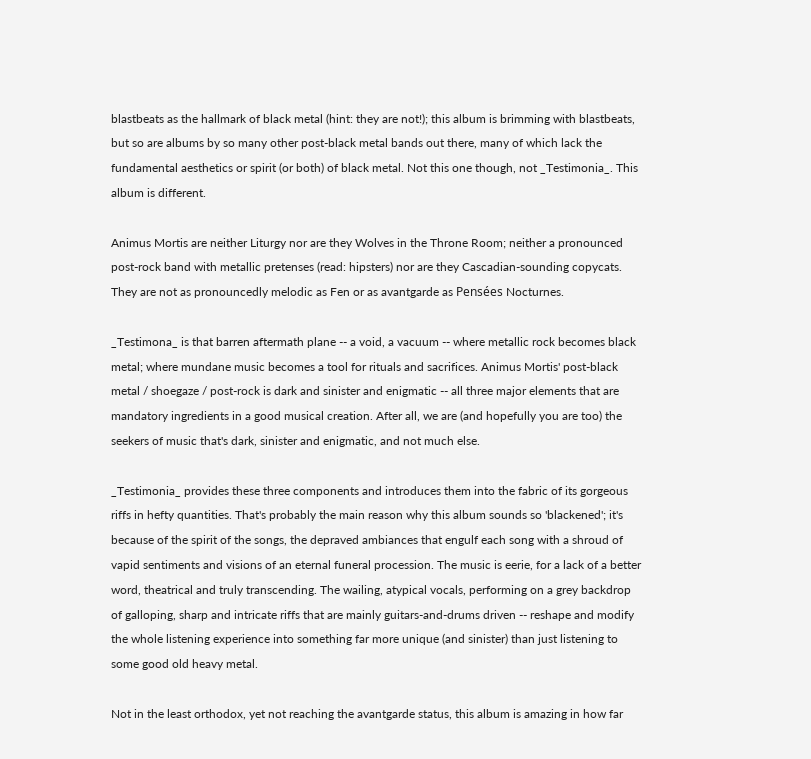blastbeats as the hallmark of black metal (hint: they are not!); this album is brimming with blastbeats, but so are albums by so many other post-black metal bands out there, many of which lack the fundamental aesthetics or spirit (or both) of black metal. Not this one though, not _Testimonia_. This album is different.

Animus Mortis are neither Liturgy nor are they Wolves in the Throne Room; neither a pronounced post-rock band with metallic pretenses (read: hipsters) nor are they Cascadian-sounding copycats. They are not as pronouncedly melodic as Fen or as avantgarde as Pensées Nocturnes.

_Testimona_ is that barren aftermath plane -- a void, a vacuum -- where metallic rock becomes black metal; where mundane music becomes a tool for rituals and sacrifices. Animus Mortis' post-black metal / shoegaze / post-rock is dark and sinister and enigmatic -- all three major elements that are mandatory ingredients in a good musical creation. After all, we are (and hopefully you are too) the seekers of music that's dark, sinister and enigmatic, and not much else.

_Testimonia_ provides these three components and introduces them into the fabric of its gorgeous riffs in hefty quantities. That's probably the main reason why this album sounds so 'blackened'; it's because of the spirit of the songs, the depraved ambiances that engulf each song with a shroud of vapid sentiments and visions of an eternal funeral procession. The music is eerie, for a lack of a better word, theatrical and truly transcending. The wailing, atypical vocals, performing on a grey backdrop of galloping, sharp and intricate riffs that are mainly guitars-and-drums driven -- reshape and modify the whole listening experience into something far more unique (and sinister) than just listening to some good old heavy metal.

Not in the least orthodox, yet not reaching the avantgarde status, this album is amazing in how far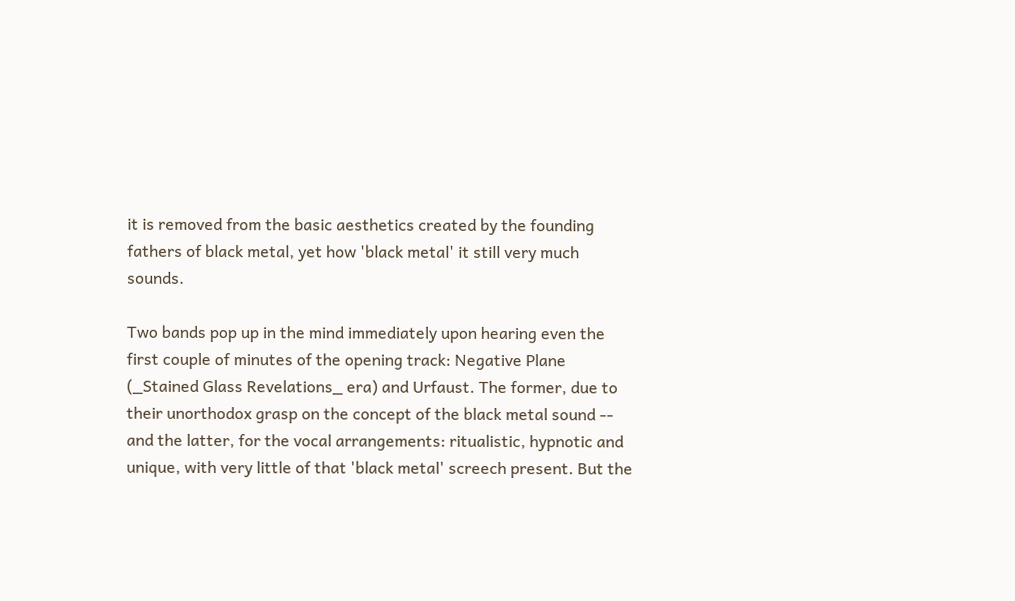it is removed from the basic aesthetics created by the founding fathers of black metal, yet how 'black metal' it still very much sounds.

Two bands pop up in the mind immediately upon hearing even the first couple of minutes of the opening track: Negative Plane (_Stained Glass Revelations_ era) and Urfaust. The former, due to their unorthodox grasp on the concept of the black metal sound -- and the latter, for the vocal arrangements: ritualistic, hypnotic and unique, with very little of that 'black metal' screech present. But the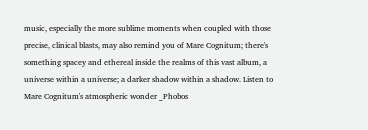music, especially the more sublime moments when coupled with those precise, clinical blasts, may also remind you of Mare Cognitum; there's something spacey and ethereal inside the realms of this vast album, a universe within a universe; a darker shadow within a shadow. Listen to Mare Cognitum's atmospheric wonder _Phobos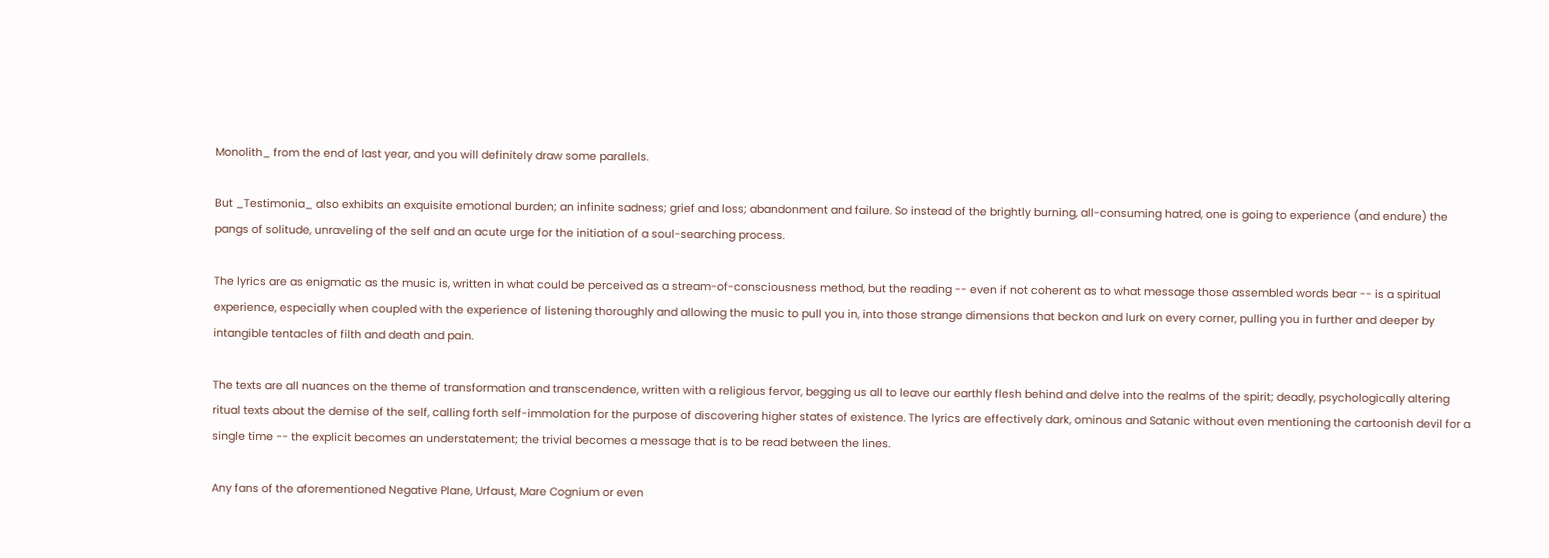Monolith_ from the end of last year, and you will definitely draw some parallels.

But _Testimonia_ also exhibits an exquisite emotional burden; an infinite sadness; grief and loss; abandonment and failure. So instead of the brightly burning, all-consuming hatred, one is going to experience (and endure) the pangs of solitude, unraveling of the self and an acute urge for the initiation of a soul-searching process.

The lyrics are as enigmatic as the music is, written in what could be perceived as a stream-of-consciousness method, but the reading -- even if not coherent as to what message those assembled words bear -- is a spiritual experience, especially when coupled with the experience of listening thoroughly and allowing the music to pull you in, into those strange dimensions that beckon and lurk on every corner, pulling you in further and deeper by intangible tentacles of filth and death and pain.

The texts are all nuances on the theme of transformation and transcendence, written with a religious fervor, begging us all to leave our earthly flesh behind and delve into the realms of the spirit; deadly, psychologically altering ritual texts about the demise of the self, calling forth self-immolation for the purpose of discovering higher states of existence. The lyrics are effectively dark, ominous and Satanic without even mentioning the cartoonish devil for a single time -- the explicit becomes an understatement; the trivial becomes a message that is to be read between the lines.

Any fans of the aforementioned Negative Plane, Urfaust, Mare Cognium or even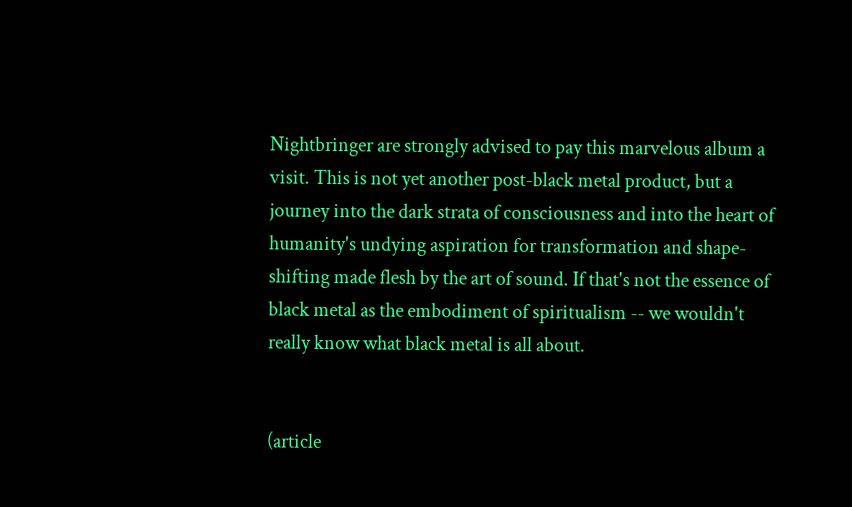Nightbringer are strongly advised to pay this marvelous album a visit. This is not yet another post-black metal product, but a journey into the dark strata of consciousness and into the heart of humanity's undying aspiration for transformation and shape-shifting made flesh by the art of sound. If that's not the essence of black metal as the embodiment of spiritualism -- we wouldn't really know what black metal is all about.


(article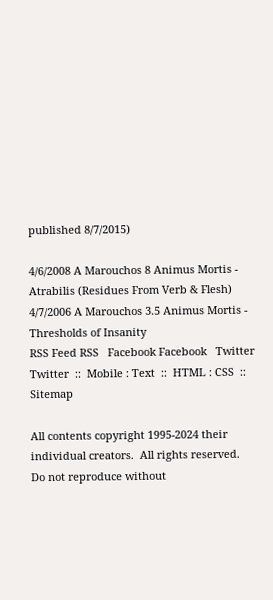published 8/7/2015)

4/6/2008 A Marouchos 8 Animus Mortis - Atrabilis (Residues From Verb & Flesh)
4/7/2006 A Marouchos 3.5 Animus Mortis - Thresholds of Insanity
RSS Feed RSS   Facebook Facebook   Twitter Twitter  ::  Mobile : Text  ::  HTML : CSS  ::  Sitemap

All contents copyright 1995-2024 their individual creators.  All rights reserved.  Do not reproduce without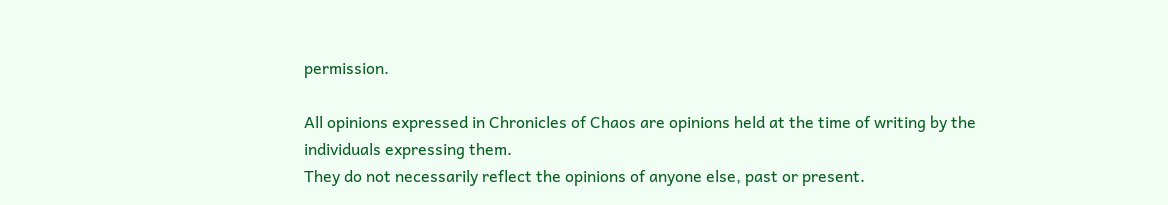permission.

All opinions expressed in Chronicles of Chaos are opinions held at the time of writing by the individuals expressing them.
They do not necessarily reflect the opinions of anyone else, past or present.